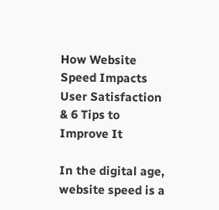How Website Speed Impacts User Satisfaction & 6 Tips to Improve It

In the digital age, website speed is a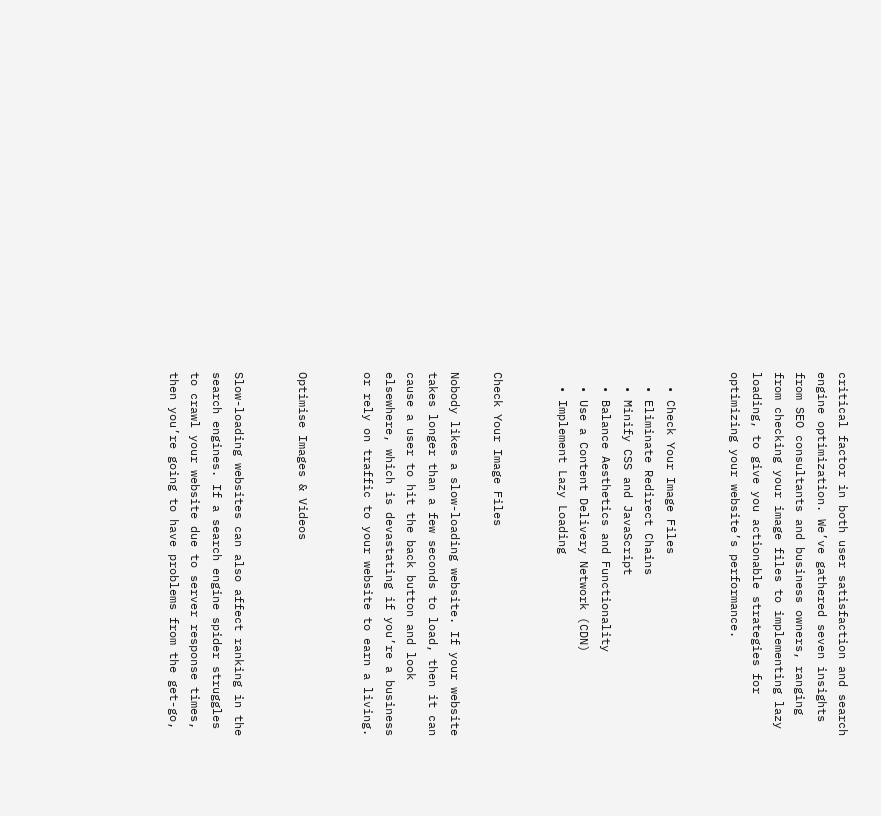critical factor in both user satisfaction and search engine optimization. We’ve gathered seven insights from SEO consultants and business owners, ranging from checking your image files to implementing lazy loading, to give you actionable strategies for optimizing your website’s performance.


  • Check Your Image Files
  • Eliminate Redirect Chains
  • Minify CSS and JavaScript
  • Balance Aesthetics and Functionality
  • Use a Content Delivery Network (CDN)
  • Implement Lazy Loading


Check Your Image Files

Nobody likes a slow-loading website. If your website takes longer than a few seconds to load, then it can cause a user to hit the back button and look elsewhere, which is devastating if you’re a business or rely on traffic to your website to earn a living.


Optimise Images & Videos


Slow-loading websites can also affect ranking in the search engines. If a search engine spider struggles to crawl your website due to server response times, then you’re going to have problems from the get-go,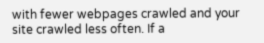with fewer webpages crawled and your site crawled less often. If a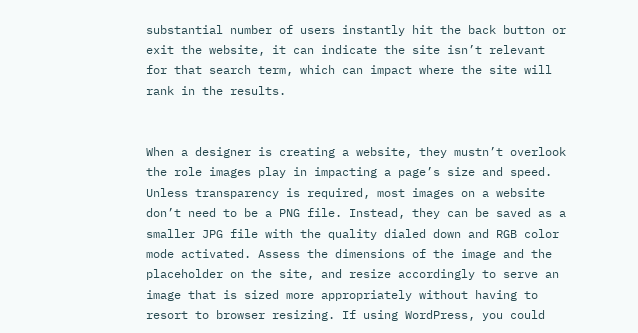substantial number of users instantly hit the back button or exit the website, it can indicate the site isn’t relevant for that search term, which can impact where the site will rank in the results.


When a designer is creating a website, they mustn’t overlook the role images play in impacting a page’s size and speed. Unless transparency is required, most images on a website don’t need to be a PNG file. Instead, they can be saved as a smaller JPG file with the quality dialed down and RGB color mode activated. Assess the dimensions of the image and the placeholder on the site, and resize accordingly to serve an image that is sized more appropriately without having to resort to browser resizing. If using WordPress, you could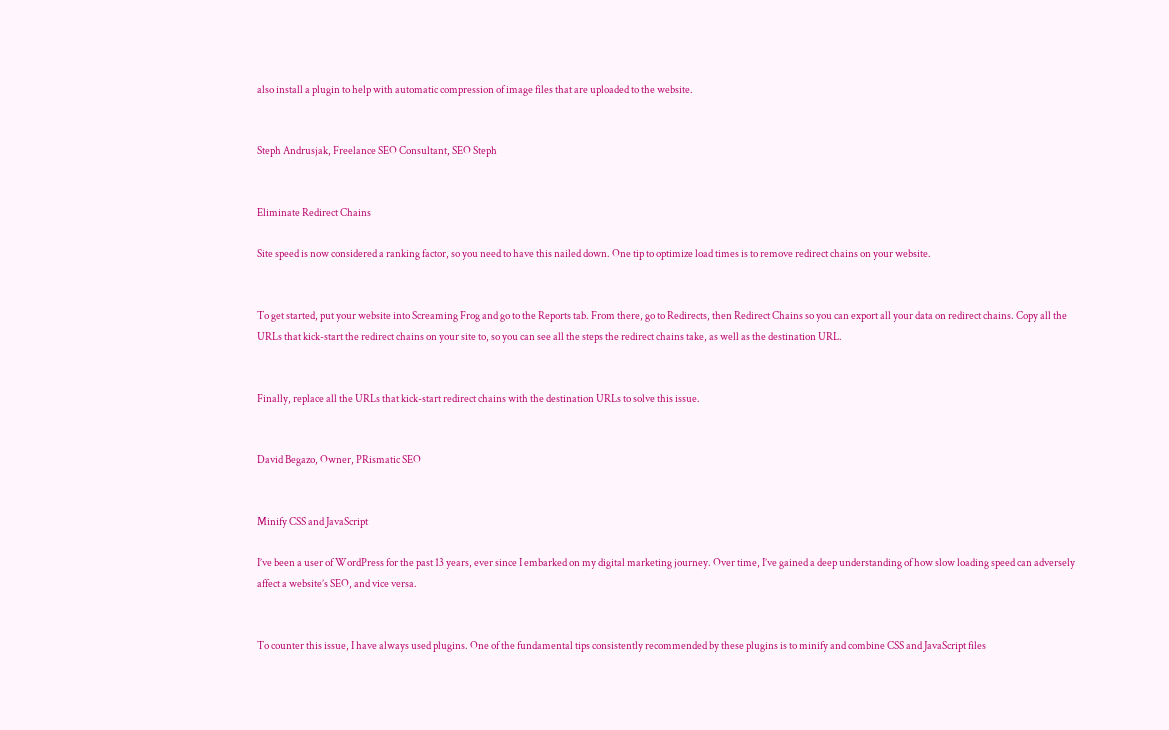also install a plugin to help with automatic compression of image files that are uploaded to the website.


Steph Andrusjak, Freelance SEO Consultant, SEO Steph


Eliminate Redirect Chains

Site speed is now considered a ranking factor, so you need to have this nailed down. One tip to optimize load times is to remove redirect chains on your website.


To get started, put your website into Screaming Frog and go to the Reports tab. From there, go to Redirects, then Redirect Chains so you can export all your data on redirect chains. Copy all the URLs that kick-start the redirect chains on your site to, so you can see all the steps the redirect chains take, as well as the destination URL.


Finally, replace all the URLs that kick-start redirect chains with the destination URLs to solve this issue.


David Begazo, Owner, PRismatic SEO


Minify CSS and JavaScript

I’ve been a user of WordPress for the past 13 years, ever since I embarked on my digital marketing journey. Over time, I’ve gained a deep understanding of how slow loading speed can adversely affect a website’s SEO, and vice versa.


To counter this issue, I have always used plugins. One of the fundamental tips consistently recommended by these plugins is to minify and combine CSS and JavaScript files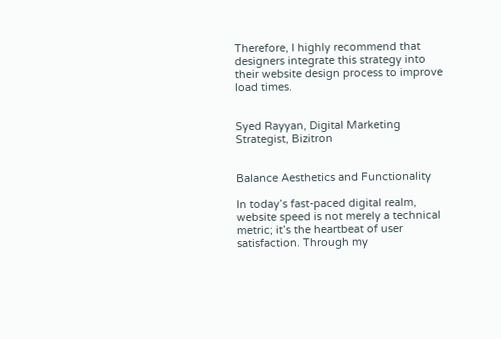Therefore, I highly recommend that designers integrate this strategy into their website design process to improve load times.


Syed Rayyan, Digital Marketing Strategist, Bizitron


Balance Aesthetics and Functionality

In today’s fast-paced digital realm, website speed is not merely a technical metric; it’s the heartbeat of user satisfaction. Through my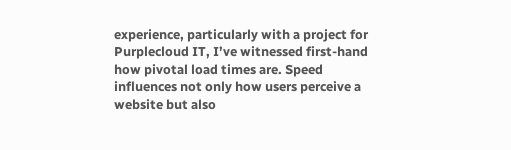experience, particularly with a project for Purplecloud IT, I’ve witnessed first-hand how pivotal load times are. Speed influences not only how users perceive a website but also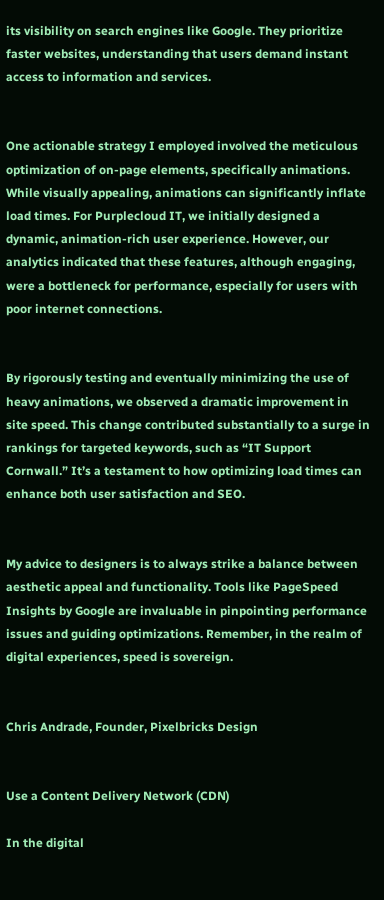its visibility on search engines like Google. They prioritize faster websites, understanding that users demand instant access to information and services.


One actionable strategy I employed involved the meticulous optimization of on-page elements, specifically animations. While visually appealing, animations can significantly inflate load times. For Purplecloud IT, we initially designed a dynamic, animation-rich user experience. However, our analytics indicated that these features, although engaging, were a bottleneck for performance, especially for users with poor internet connections.


By rigorously testing and eventually minimizing the use of heavy animations, we observed a dramatic improvement in site speed. This change contributed substantially to a surge in rankings for targeted keywords, such as “IT Support Cornwall.” It’s a testament to how optimizing load times can enhance both user satisfaction and SEO.


My advice to designers is to always strike a balance between aesthetic appeal and functionality. Tools like PageSpeed Insights by Google are invaluable in pinpointing performance issues and guiding optimizations. Remember, in the realm of digital experiences, speed is sovereign.


Chris Andrade, Founder, Pixelbricks Design


Use a Content Delivery Network (CDN)

In the digital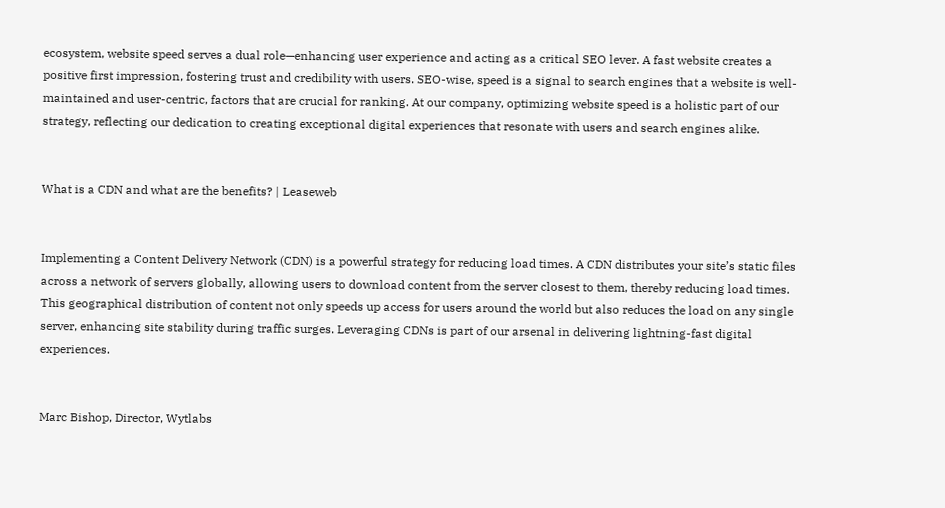ecosystem, website speed serves a dual role—enhancing user experience and acting as a critical SEO lever. A fast website creates a positive first impression, fostering trust and credibility with users. SEO-wise, speed is a signal to search engines that a website is well-maintained and user-centric, factors that are crucial for ranking. At our company, optimizing website speed is a holistic part of our strategy, reflecting our dedication to creating exceptional digital experiences that resonate with users and search engines alike.


What is a CDN and what are the benefits? | Leaseweb


Implementing a Content Delivery Network (CDN) is a powerful strategy for reducing load times. A CDN distributes your site’s static files across a network of servers globally, allowing users to download content from the server closest to them, thereby reducing load times. This geographical distribution of content not only speeds up access for users around the world but also reduces the load on any single server, enhancing site stability during traffic surges. Leveraging CDNs is part of our arsenal in delivering lightning-fast digital experiences.


Marc Bishop, Director, Wytlabs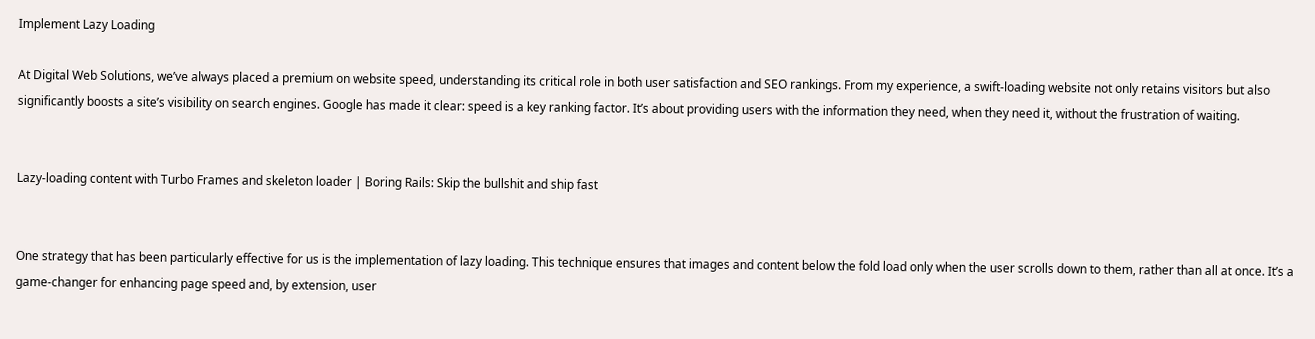Implement Lazy Loading

At Digital Web Solutions, we’ve always placed a premium on website speed, understanding its critical role in both user satisfaction and SEO rankings. From my experience, a swift-loading website not only retains visitors but also significantly boosts a site’s visibility on search engines. Google has made it clear: speed is a key ranking factor. It’s about providing users with the information they need, when they need it, without the frustration of waiting.


Lazy-loading content with Turbo Frames and skeleton loader | Boring Rails: Skip the bullshit and ship fast


One strategy that has been particularly effective for us is the implementation of lazy loading. This technique ensures that images and content below the fold load only when the user scrolls down to them, rather than all at once. It’s a game-changer for enhancing page speed and, by extension, user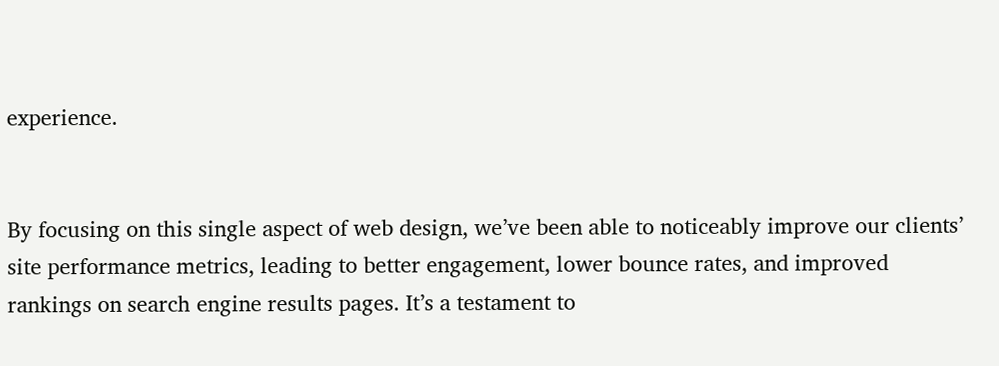experience.


By focusing on this single aspect of web design, we’ve been able to noticeably improve our clients’ site performance metrics, leading to better engagement, lower bounce rates, and improved rankings on search engine results pages. It’s a testament to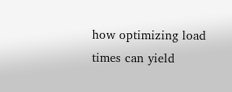how optimizing load times can yield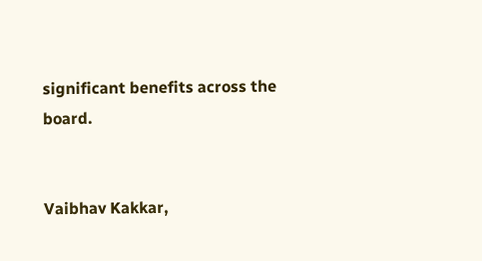significant benefits across the board.


Vaibhav Kakkar,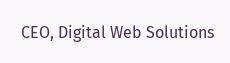CEO, Digital Web Solutions